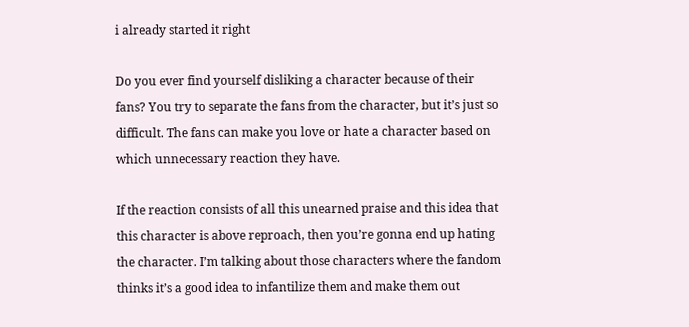i already started it right

Do you ever find yourself disliking a character because of their fans? You try to separate the fans from the character, but it’s just so difficult. The fans can make you love or hate a character based on which unnecessary reaction they have.

If the reaction consists of all this unearned praise and this idea that this character is above reproach, then you’re gonna end up hating the character. I’m talking about those characters where the fandom thinks it’s a good idea to infantilize them and make them out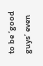to be ‘good guys’ even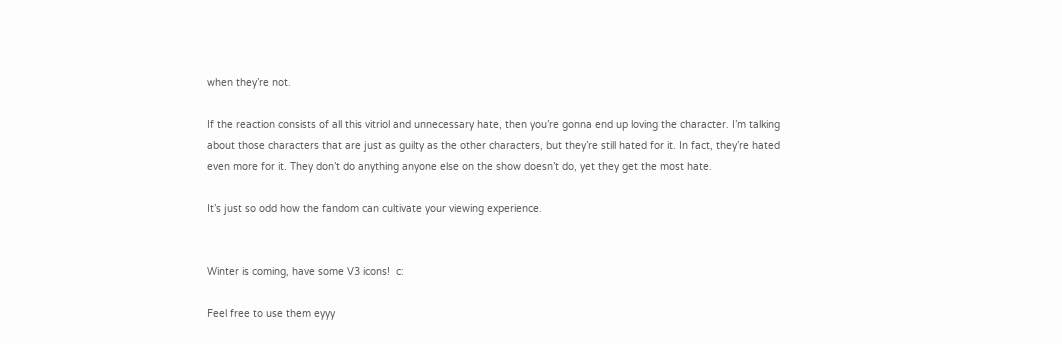when they’re not.

If the reaction consists of all this vitriol and unnecessary hate, then you’re gonna end up loving the character. I’m talking about those characters that are just as guilty as the other characters, but they’re still hated for it. In fact, they’re hated even more for it. They don’t do anything anyone else on the show doesn’t do, yet they get the most hate.

It’s just so odd how the fandom can cultivate your viewing experience.


Winter is coming, have some V3 icons!  c:

Feel free to use them eyyy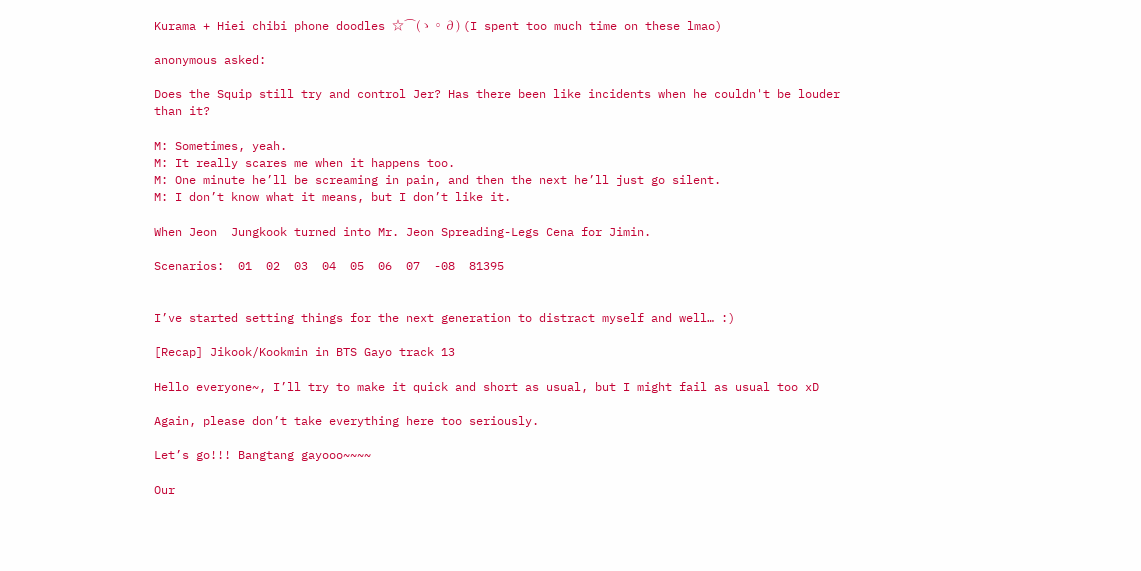Kurama + Hiei chibi phone doodles ☆⌒(ゝ。∂) (I spent too much time on these lmao)

anonymous asked:

Does the Squip still try and control Jer? Has there been like incidents when he couldn't be louder than it?

M: Sometimes, yeah.
M: It really scares me when it happens too.
M: One minute he’ll be screaming in pain, and then the next he’ll just go silent.
M: I don’t know what it means, but I don’t like it.

When Jeon  Jungkook turned into Mr. Jeon Spreading-Legs Cena for Jimin.

Scenarios:  01  02  03  04  05  06  07  -08  81395


I’ve started setting things for the next generation to distract myself and well… :)

[Recap] Jikook/Kookmin in BTS Gayo track 13

Hello everyone~, I’ll try to make it quick and short as usual, but I might fail as usual too xD

Again, please don’t take everything here too seriously.

Let’s go!!! Bangtang gayooo~~~~

Our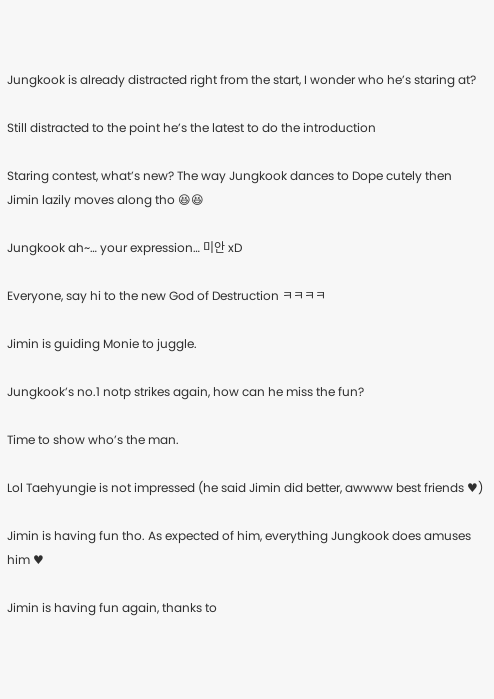Jungkook is already distracted right from the start, I wonder who he’s staring at?

Still distracted to the point he’s the latest to do the introduction

Staring contest, what’s new? The way Jungkook dances to Dope cutely then Jimin lazily moves along tho 😆😆

Jungkook ah~… your expression… 미안 xD

Everyone, say hi to the new God of Destruction ㅋㅋㅋㅋ

Jimin is guiding Monie to juggle.

Jungkook’s no.1 notp strikes again, how can he miss the fun?

Time to show who’s the man.

Lol Taehyungie is not impressed (he said Jimin did better, awwww best friends ♥)

Jimin is having fun tho. As expected of him, everything Jungkook does amuses him ♥

Jimin is having fun again, thanks to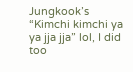Jungkook’s “Kimchi kimchi ya ya jja jja” lol, I did too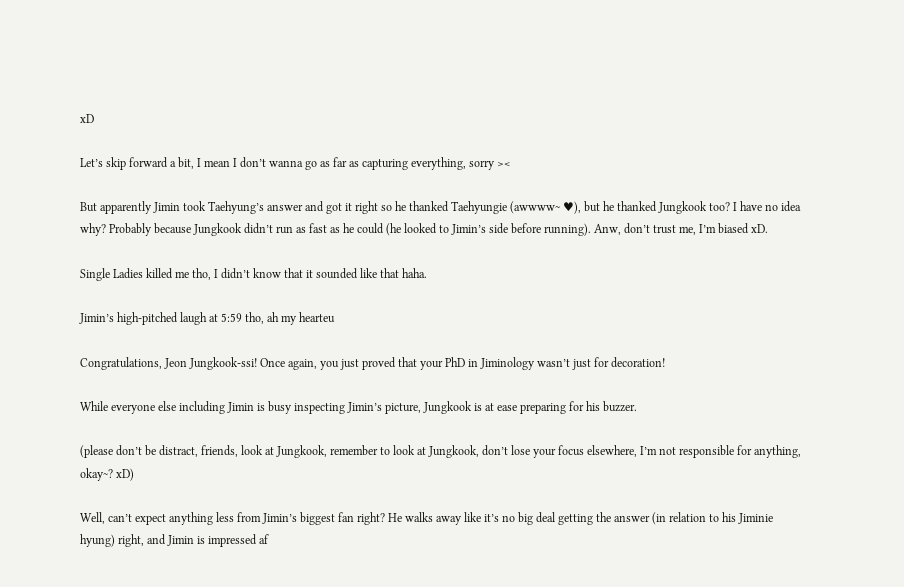xD

Let’s skip forward a bit, I mean I don’t wanna go as far as capturing everything, sorry ><

But apparently Jimin took Taehyung’s answer and got it right so he thanked Taehyungie (awwww~ ♥), but he thanked Jungkook too? I have no idea why? Probably because Jungkook didn’t run as fast as he could (he looked to Jimin’s side before running). Anw, don’t trust me, I’m biased xD.

Single Ladies killed me tho, I didn’t know that it sounded like that haha.

Jimin’s high-pitched laugh at 5:59 tho, ah my hearteu

Congratulations, Jeon Jungkook-ssi! Once again, you just proved that your PhD in Jiminology wasn’t just for decoration!

While everyone else including Jimin is busy inspecting Jimin’s picture, Jungkook is at ease preparing for his buzzer.

(please don’t be distract, friends, look at Jungkook, remember to look at Jungkook, don’t lose your focus elsewhere, I’m not responsible for anything, okay~? xD)

Well, can’t expect anything less from Jimin’s biggest fan right? He walks away like it’s no big deal getting the answer (in relation to his Jiminie hyung) right, and Jimin is impressed af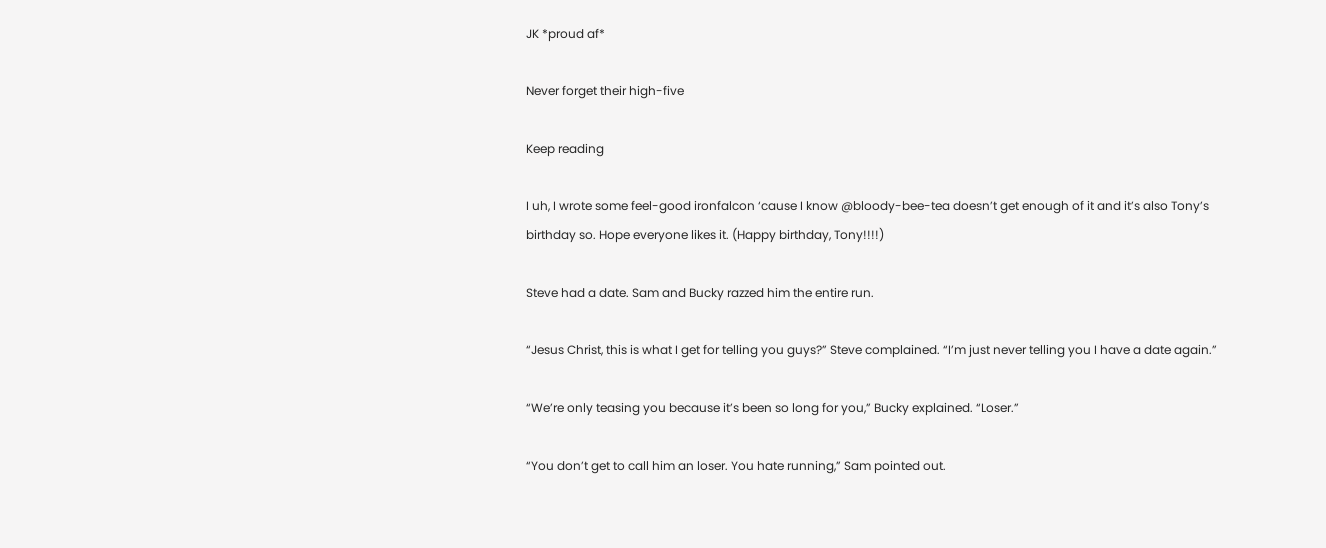JK *proud af*

Never forget their high-five

Keep reading

I uh, I wrote some feel-good ironfalcon ‘cause I know @bloody-bee-tea doesn’t get enough of it and it’s also Tony’s birthday so. Hope everyone likes it. (Happy birthday, Tony!!!!)

Steve had a date. Sam and Bucky razzed him the entire run.

“Jesus Christ, this is what I get for telling you guys?” Steve complained. “I’m just never telling you I have a date again.”

“We’re only teasing you because it’s been so long for you,” Bucky explained. “Loser.”

“You don’t get to call him an loser. You hate running,” Sam pointed out.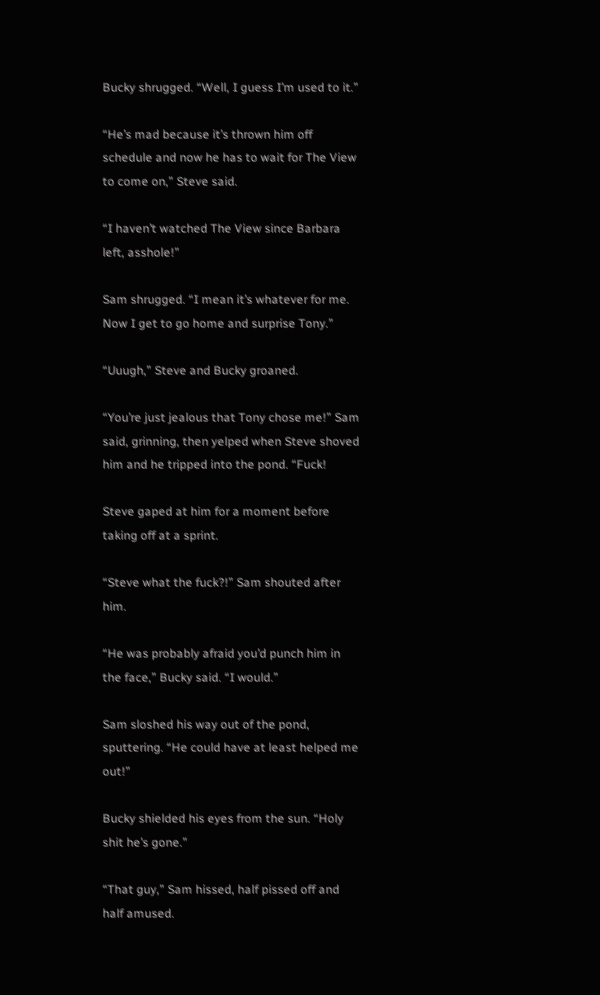Bucky shrugged. “Well, I guess I’m used to it.”

“He’s mad because it’s thrown him off schedule and now he has to wait for The View to come on,” Steve said.

“I haven’t watched The View since Barbara left, asshole!”

Sam shrugged. “I mean it’s whatever for me. Now I get to go home and surprise Tony.”

“Uuugh,” Steve and Bucky groaned.

“You’re just jealous that Tony chose me!” Sam said, grinning, then yelped when Steve shoved him and he tripped into the pond. “Fuck!

Steve gaped at him for a moment before taking off at a sprint.

“Steve what the fuck?!” Sam shouted after him.

“He was probably afraid you’d punch him in the face,” Bucky said. “I would.”

Sam sloshed his way out of the pond, sputtering. “He could have at least helped me out!”

Bucky shielded his eyes from the sun. “Holy shit he’s gone.”

“That guy,” Sam hissed, half pissed off and half amused.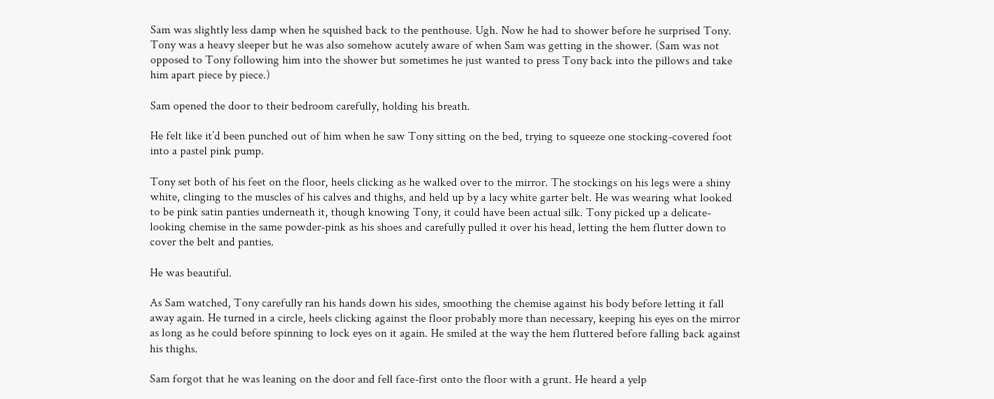Sam was slightly less damp when he squished back to the penthouse. Ugh. Now he had to shower before he surprised Tony. Tony was a heavy sleeper but he was also somehow acutely aware of when Sam was getting in the shower. (Sam was not opposed to Tony following him into the shower but sometimes he just wanted to press Tony back into the pillows and take him apart piece by piece.)

Sam opened the door to their bedroom carefully, holding his breath.

He felt like it’d been punched out of him when he saw Tony sitting on the bed, trying to squeeze one stocking-covered foot into a pastel pink pump.

Tony set both of his feet on the floor, heels clicking as he walked over to the mirror. The stockings on his legs were a shiny white, clinging to the muscles of his calves and thighs, and held up by a lacy white garter belt. He was wearing what looked to be pink satin panties underneath it, though knowing Tony, it could have been actual silk. Tony picked up a delicate-looking chemise in the same powder-pink as his shoes and carefully pulled it over his head, letting the hem flutter down to cover the belt and panties.

He was beautiful.

As Sam watched, Tony carefully ran his hands down his sides, smoothing the chemise against his body before letting it fall away again. He turned in a circle, heels clicking against the floor probably more than necessary, keeping his eyes on the mirror as long as he could before spinning to lock eyes on it again. He smiled at the way the hem fluttered before falling back against his thighs.

Sam forgot that he was leaning on the door and fell face-first onto the floor with a grunt. He heard a yelp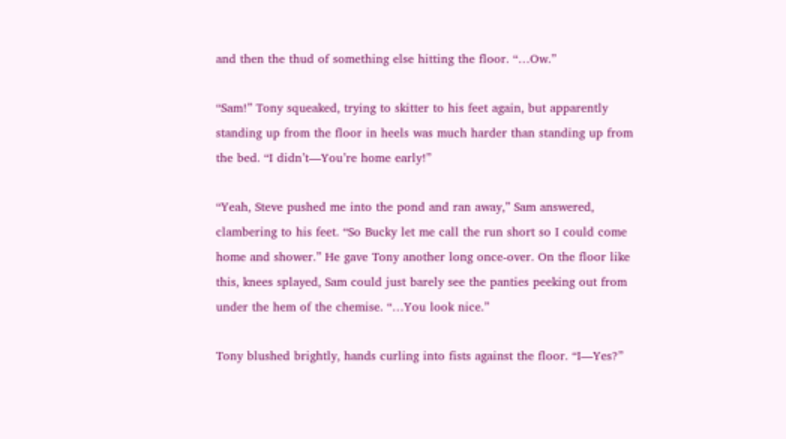and then the thud of something else hitting the floor. “…Ow.”

“Sam!” Tony squeaked, trying to skitter to his feet again, but apparently standing up from the floor in heels was much harder than standing up from the bed. “I didn’t—You’re home early!”

“Yeah, Steve pushed me into the pond and ran away,” Sam answered, clambering to his feet. “So Bucky let me call the run short so I could come home and shower.” He gave Tony another long once-over. On the floor like this, knees splayed, Sam could just barely see the panties peeking out from under the hem of the chemise. “…You look nice.”

Tony blushed brightly, hands curling into fists against the floor. “I—Yes?”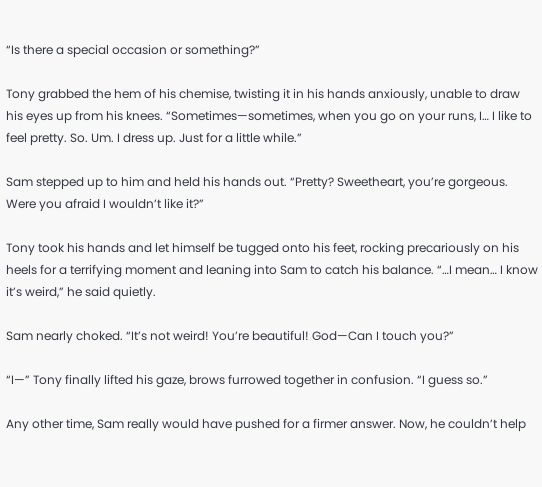“Is there a special occasion or something?”

Tony grabbed the hem of his chemise, twisting it in his hands anxiously, unable to draw his eyes up from his knees. “Sometimes—sometimes, when you go on your runs, I… I like to feel pretty. So. Um. I dress up. Just for a little while.”

Sam stepped up to him and held his hands out. “Pretty? Sweetheart, you’re gorgeous. Were you afraid I wouldn’t like it?”

Tony took his hands and let himself be tugged onto his feet, rocking precariously on his heels for a terrifying moment and leaning into Sam to catch his balance. “…I mean… I know it’s weird,” he said quietly.

Sam nearly choked. “It’s not weird! You’re beautiful! God—Can I touch you?”

“I—” Tony finally lifted his gaze, brows furrowed together in confusion. “I guess so.”

Any other time, Sam really would have pushed for a firmer answer. Now, he couldn’t help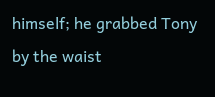himself; he grabbed Tony by the waist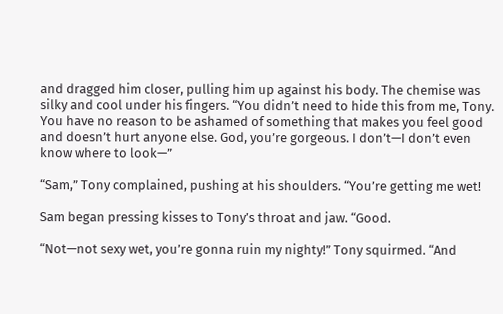and dragged him closer, pulling him up against his body. The chemise was silky and cool under his fingers. “You didn’t need to hide this from me, Tony. You have no reason to be ashamed of something that makes you feel good and doesn’t hurt anyone else. God, you’re gorgeous. I don’t—I don’t even know where to look—”

“Sam,” Tony complained, pushing at his shoulders. “You’re getting me wet!

Sam began pressing kisses to Tony’s throat and jaw. “Good.

“Not—not sexy wet, you’re gonna ruin my nighty!” Tony squirmed. “And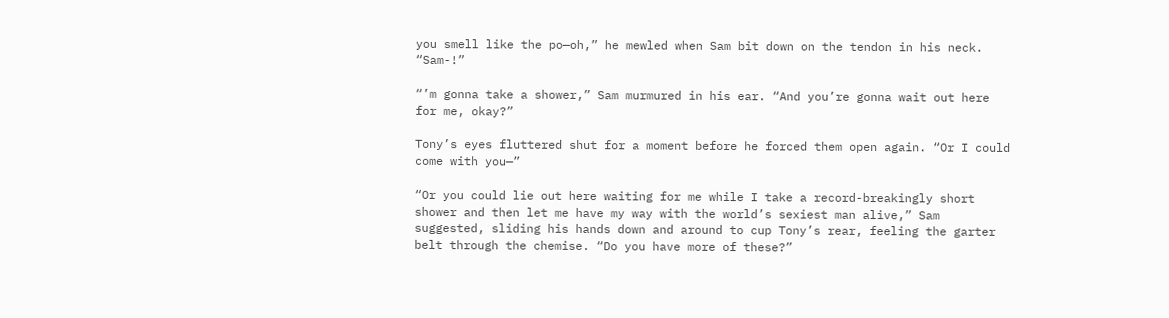you smell like the po—oh,” he mewled when Sam bit down on the tendon in his neck. “Sam-!”

“’m gonna take a shower,” Sam murmured in his ear. “And you’re gonna wait out here for me, okay?”

Tony’s eyes fluttered shut for a moment before he forced them open again. “Or I could come with you—”

“Or you could lie out here waiting for me while I take a record-breakingly short shower and then let me have my way with the world’s sexiest man alive,” Sam suggested, sliding his hands down and around to cup Tony’s rear, feeling the garter belt through the chemise. “Do you have more of these?”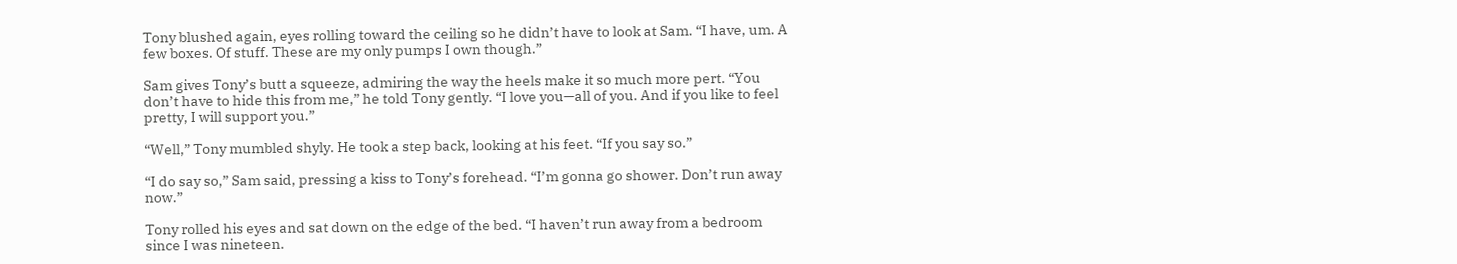Tony blushed again, eyes rolling toward the ceiling so he didn’t have to look at Sam. “I have, um. A few boxes. Of stuff. These are my only pumps I own though.”

Sam gives Tony’s butt a squeeze, admiring the way the heels make it so much more pert. “You don’t have to hide this from me,” he told Tony gently. “I love you—all of you. And if you like to feel pretty, I will support you.”

“Well,” Tony mumbled shyly. He took a step back, looking at his feet. “If you say so.”

“I do say so,” Sam said, pressing a kiss to Tony’s forehead. “I’m gonna go shower. Don’t run away now.”

Tony rolled his eyes and sat down on the edge of the bed. “I haven’t run away from a bedroom since I was nineteen.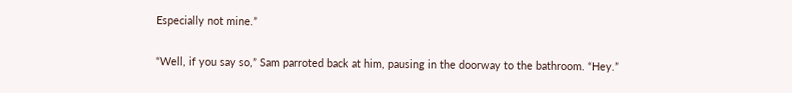Especially not mine.”

“Well, if you say so,” Sam parroted back at him, pausing in the doorway to the bathroom. “Hey.”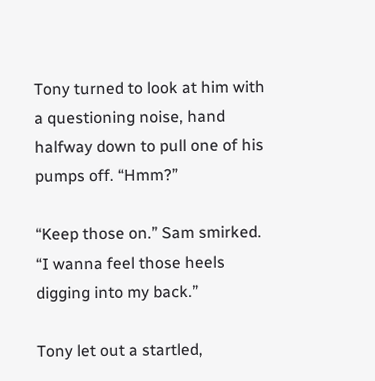Tony turned to look at him with a questioning noise, hand halfway down to pull one of his pumps off. “Hmm?”

“Keep those on.” Sam smirked. “I wanna feel those heels digging into my back.”

Tony let out a startled,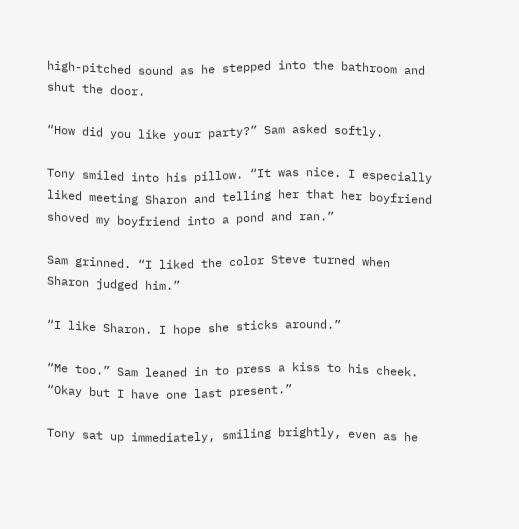high-pitched sound as he stepped into the bathroom and shut the door.

“How did you like your party?” Sam asked softly.

Tony smiled into his pillow. “It was nice. I especially liked meeting Sharon and telling her that her boyfriend shoved my boyfriend into a pond and ran.”

Sam grinned. “I liked the color Steve turned when Sharon judged him.”

“I like Sharon. I hope she sticks around.”

“Me too.” Sam leaned in to press a kiss to his cheek. “Okay but I have one last present.”

Tony sat up immediately, smiling brightly, even as he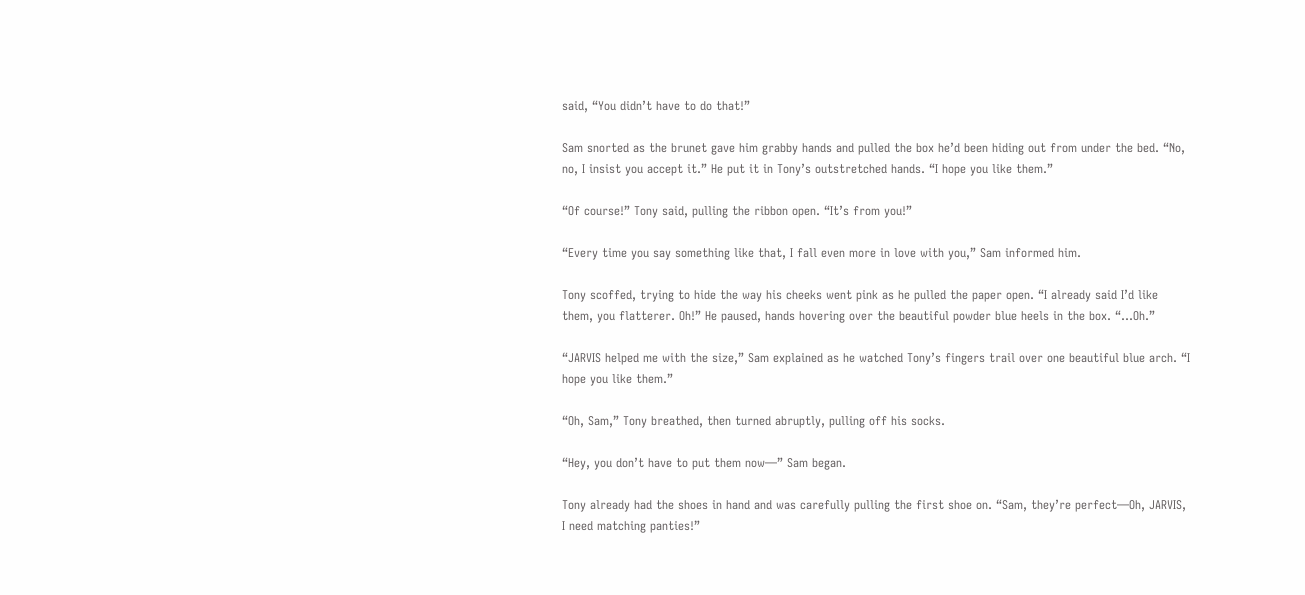said, “You didn’t have to do that!”

Sam snorted as the brunet gave him grabby hands and pulled the box he’d been hiding out from under the bed. “No, no, I insist you accept it.” He put it in Tony’s outstretched hands. “I hope you like them.”

“Of course!” Tony said, pulling the ribbon open. “It’s from you!”

“Every time you say something like that, I fall even more in love with you,” Sam informed him.

Tony scoffed, trying to hide the way his cheeks went pink as he pulled the paper open. “I already said I’d like them, you flatterer. Oh!” He paused, hands hovering over the beautiful powder blue heels in the box. “…Oh.”

“JARVIS helped me with the size,” Sam explained as he watched Tony’s fingers trail over one beautiful blue arch. “I hope you like them.”

“Oh, Sam,” Tony breathed, then turned abruptly, pulling off his socks.

“Hey, you don’t have to put them now—” Sam began.

Tony already had the shoes in hand and was carefully pulling the first shoe on. “Sam, they’re perfect—Oh, JARVIS, I need matching panties!”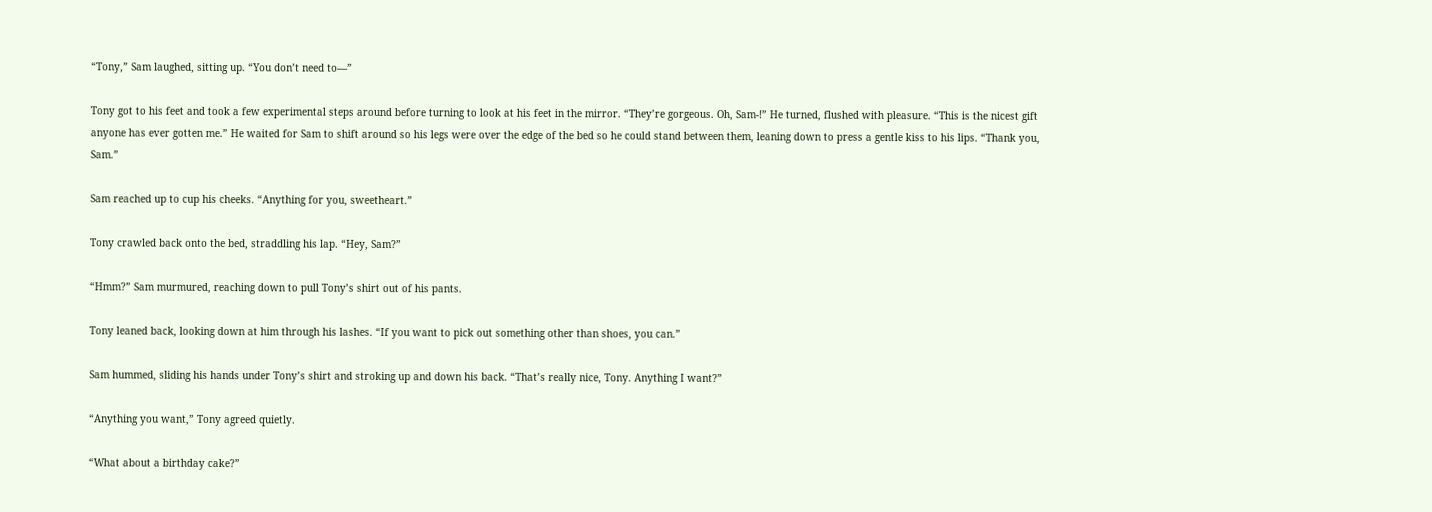“Tony,” Sam laughed, sitting up. “You don’t need to—”

Tony got to his feet and took a few experimental steps around before turning to look at his feet in the mirror. “They’re gorgeous. Oh, Sam-!” He turned, flushed with pleasure. “This is the nicest gift anyone has ever gotten me.” He waited for Sam to shift around so his legs were over the edge of the bed so he could stand between them, leaning down to press a gentle kiss to his lips. “Thank you, Sam.”

Sam reached up to cup his cheeks. “Anything for you, sweetheart.”

Tony crawled back onto the bed, straddling his lap. “Hey, Sam?”

“Hmm?” Sam murmured, reaching down to pull Tony’s shirt out of his pants.

Tony leaned back, looking down at him through his lashes. “If you want to pick out something other than shoes, you can.”

Sam hummed, sliding his hands under Tony’s shirt and stroking up and down his back. “That’s really nice, Tony. Anything I want?”

“Anything you want,” Tony agreed quietly.

“What about a birthday cake?”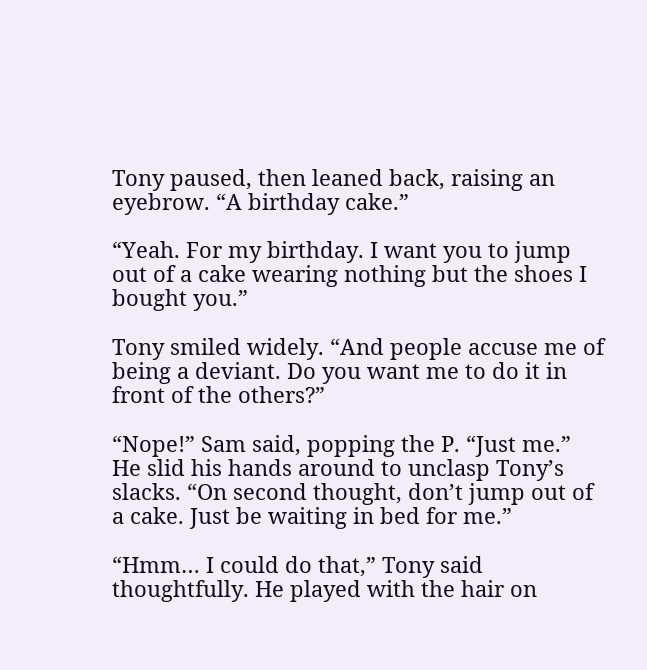Tony paused, then leaned back, raising an eyebrow. “A birthday cake.”

“Yeah. For my birthday. I want you to jump out of a cake wearing nothing but the shoes I bought you.”

Tony smiled widely. “And people accuse me of being a deviant. Do you want me to do it in front of the others?”

“Nope!” Sam said, popping the P. “Just me.” He slid his hands around to unclasp Tony’s slacks. “On second thought, don’t jump out of a cake. Just be waiting in bed for me.”

“Hmm… I could do that,” Tony said thoughtfully. He played with the hair on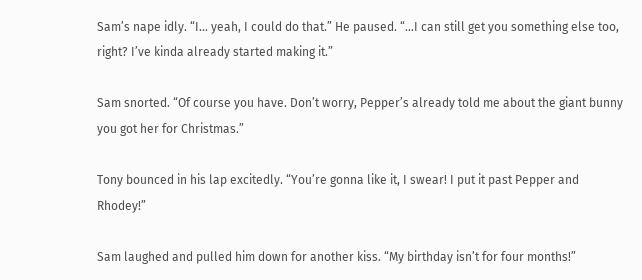Sam’s nape idly. “I… yeah, I could do that.” He paused. “…I can still get you something else too, right? I’ve kinda already started making it.”

Sam snorted. “Of course you have. Don’t worry, Pepper’s already told me about the giant bunny you got her for Christmas.”

Tony bounced in his lap excitedly. “You’re gonna like it, I swear! I put it past Pepper and Rhodey!”

Sam laughed and pulled him down for another kiss. “My birthday isn’t for four months!”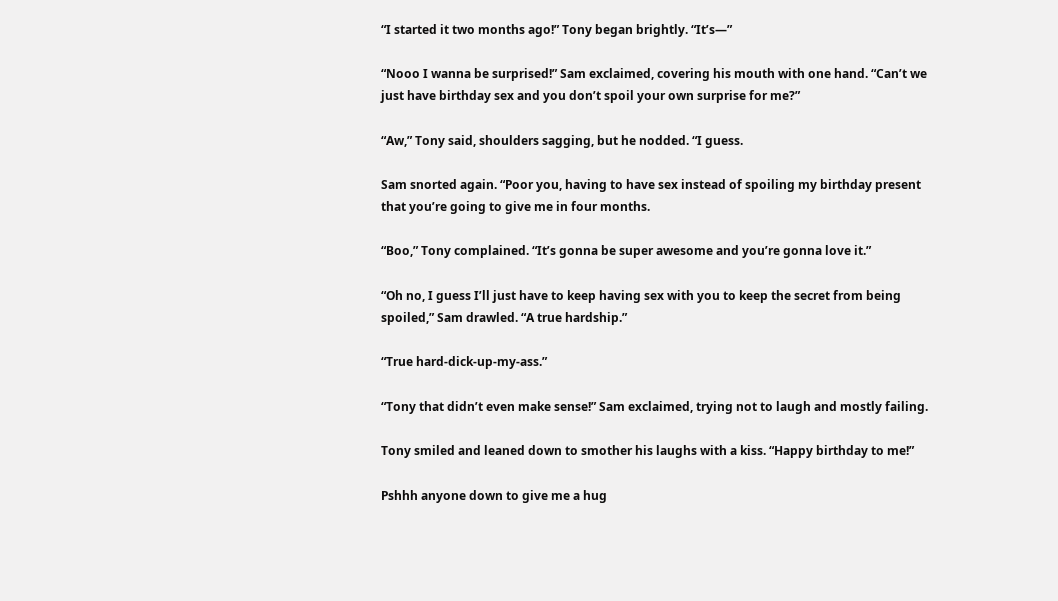“I started it two months ago!” Tony began brightly. “It’s—”

“Nooo I wanna be surprised!” Sam exclaimed, covering his mouth with one hand. “Can’t we just have birthday sex and you don’t spoil your own surprise for me?”

“Aw,” Tony said, shoulders sagging, but he nodded. “I guess.

Sam snorted again. “Poor you, having to have sex instead of spoiling my birthday present that you’re going to give me in four months.

“Boo,” Tony complained. “It’s gonna be super awesome and you’re gonna love it.”

“Oh no, I guess I’ll just have to keep having sex with you to keep the secret from being spoiled,” Sam drawled. “A true hardship.”

“True hard-dick-up-my-ass.”

“Tony that didn’t even make sense!” Sam exclaimed, trying not to laugh and mostly failing.

Tony smiled and leaned down to smother his laughs with a kiss. “Happy birthday to me!”

Pshhh anyone down to give me a hug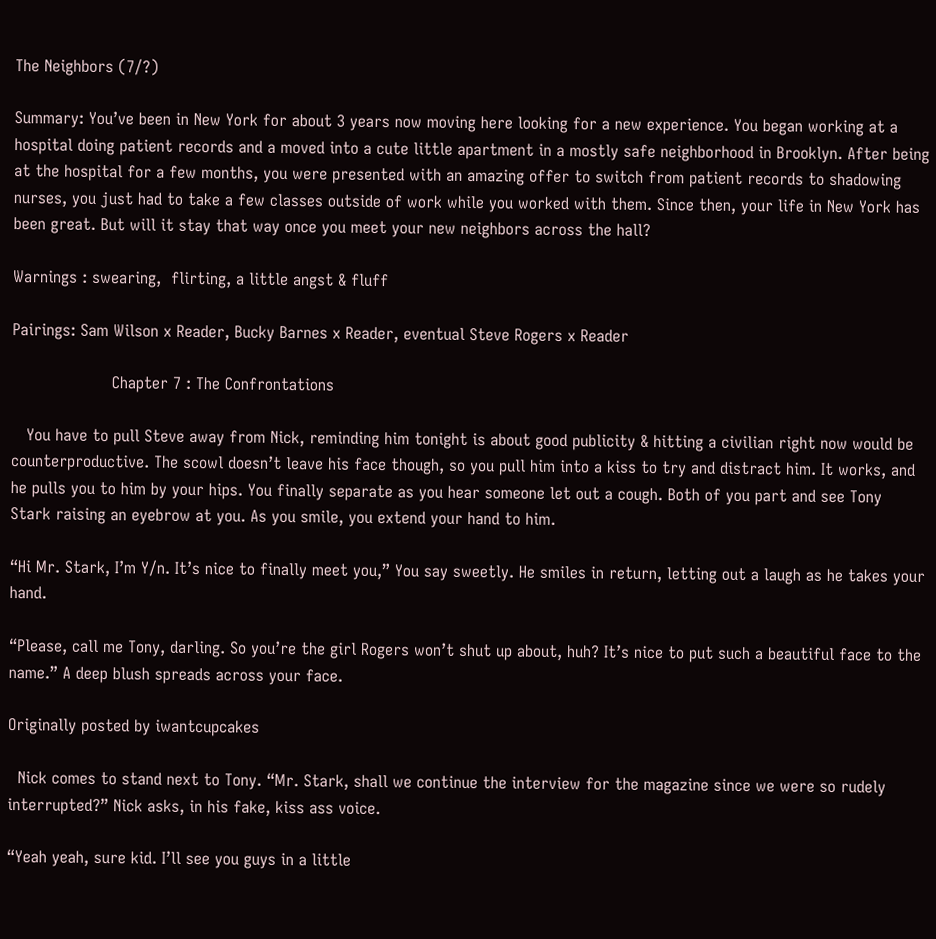The Neighbors (7/?)

Summary: You’ve been in New York for about 3 years now moving here looking for a new experience. You began working at a hospital doing patient records and a moved into a cute little apartment in a mostly safe neighborhood in Brooklyn. After being at the hospital for a few months, you were presented with an amazing offer to switch from patient records to shadowing nurses, you just had to take a few classes outside of work while you worked with them. Since then, your life in New York has been great. But will it stay that way once you meet your new neighbors across the hall?

Warnings : swearing,  flirting, a little angst & fluff

Pairings: Sam Wilson x Reader, Bucky Barnes x Reader, eventual Steve Rogers x Reader

                    Chapter 7 : The Confrontations

   You have to pull Steve away from Nick, reminding him tonight is about good publicity & hitting a civilian right now would be counterproductive. The scowl doesn’t leave his face though, so you pull him into a kiss to try and distract him. It works, and he pulls you to him by your hips. You finally separate as you hear someone let out a cough. Both of you part and see Tony Stark raising an eyebrow at you. As you smile, you extend your hand to him.

“Hi Mr. Stark, I’m Y/n. It’s nice to finally meet you,” You say sweetly. He smiles in return, letting out a laugh as he takes your hand.

“Please, call me Tony, darling. So you’re the girl Rogers won’t shut up about, huh? It’s nice to put such a beautiful face to the name.” A deep blush spreads across your face.

Originally posted by iwantcupcakes

  Nick comes to stand next to Tony. “Mr. Stark, shall we continue the interview for the magazine since we were so rudely interrupted?” Nick asks, in his fake, kiss ass voice.

“Yeah yeah, sure kid. I’ll see you guys in a little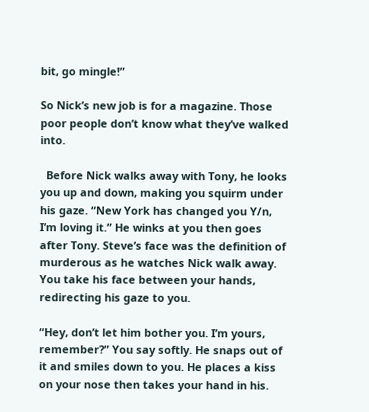bit, go mingle!”

So Nick’s new job is for a magazine. Those poor people don’t know what they’ve walked into.

  Before Nick walks away with Tony, he looks you up and down, making you squirm under his gaze. “New York has changed you Y/n, I’m loving it.” He winks at you then goes after Tony. Steve’s face was the definition of murderous as he watches Nick walk away. You take his face between your hands, redirecting his gaze to you.

“Hey, don’t let him bother you. I’m yours, remember?” You say softly. He snaps out of it and smiles down to you. He places a kiss on your nose then takes your hand in his.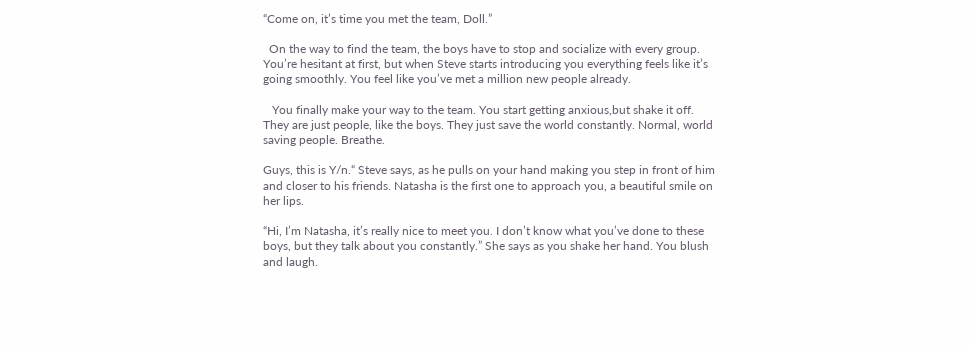“Come on, it’s time you met the team, Doll.”

  On the way to find the team, the boys have to stop and socialize with every group. You’re hesitant at first, but when Steve starts introducing you everything feels like it’s going smoothly. You feel like you’ve met a million new people already.

   You finally make your way to the team. You start getting anxious,but shake it off. They are just people, like the boys. They just save the world constantly. Normal, world saving people. Breathe.

Guys, this is Y/n.“ Steve says, as he pulls on your hand making you step in front of him and closer to his friends. Natasha is the first one to approach you, a beautiful smile on her lips.

“Hi, I’m Natasha, it’s really nice to meet you. I don’t know what you’ve done to these boys, but they talk about you constantly.” She says as you shake her hand. You blush and laugh.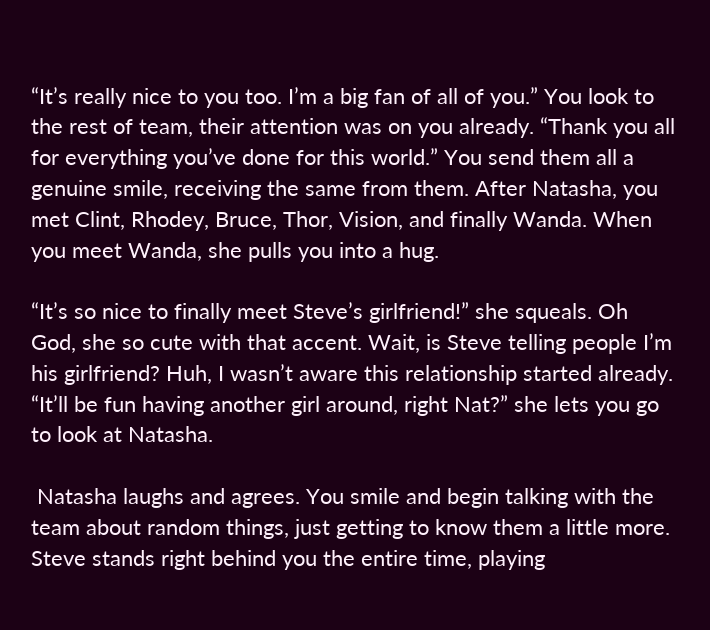“It’s really nice to you too. I’m a big fan of all of you.” You look to the rest of team, their attention was on you already. “Thank you all for everything you’ve done for this world.” You send them all a genuine smile, receiving the same from them. After Natasha, you met Clint, Rhodey, Bruce, Thor, Vision, and finally Wanda. When you meet Wanda, she pulls you into a hug.

“It’s so nice to finally meet Steve’s girlfriend!” she squeals. Oh God, she so cute with that accent. Wait, is Steve telling people I’m his girlfriend? Huh, I wasn’t aware this relationship started already. “It’ll be fun having another girl around, right Nat?” she lets you go to look at Natasha.

 Natasha laughs and agrees. You smile and begin talking with the team about random things, just getting to know them a little more. Steve stands right behind you the entire time, playing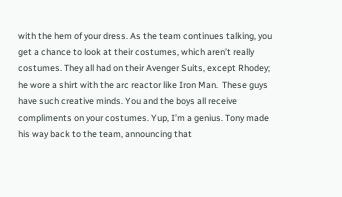with the hem of your dress. As the team continues talking, you get a chance to look at their costumes, which aren’t really costumes. They all had on their Avenger Suits, except Rhodey; he wore a shirt with the arc reactor like Iron Man.  These guys have such creative minds. You and the boys all receive compliments on your costumes. Yup, I’m a genius. Tony made his way back to the team, announcing that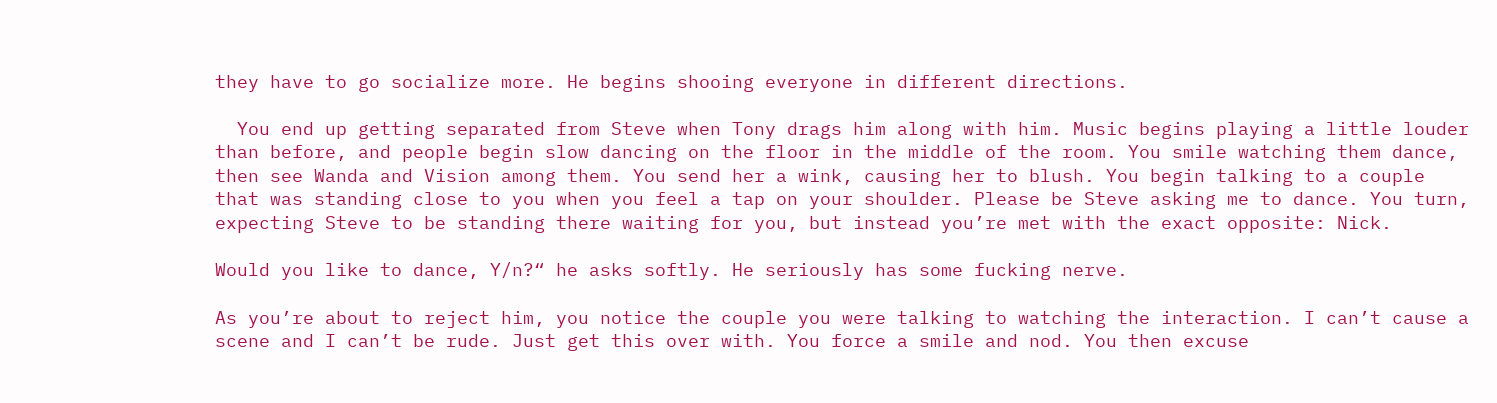they have to go socialize more. He begins shooing everyone in different directions.

  You end up getting separated from Steve when Tony drags him along with him. Music begins playing a little louder than before, and people begin slow dancing on the floor in the middle of the room. You smile watching them dance, then see Wanda and Vision among them. You send her a wink, causing her to blush. You begin talking to a couple that was standing close to you when you feel a tap on your shoulder. Please be Steve asking me to dance. You turn, expecting Steve to be standing there waiting for you, but instead you’re met with the exact opposite: Nick.

Would you like to dance, Y/n?“ he asks softly. He seriously has some fucking nerve.

As you’re about to reject him, you notice the couple you were talking to watching the interaction. I can’t cause a scene and I can’t be rude. Just get this over with. You force a smile and nod. You then excuse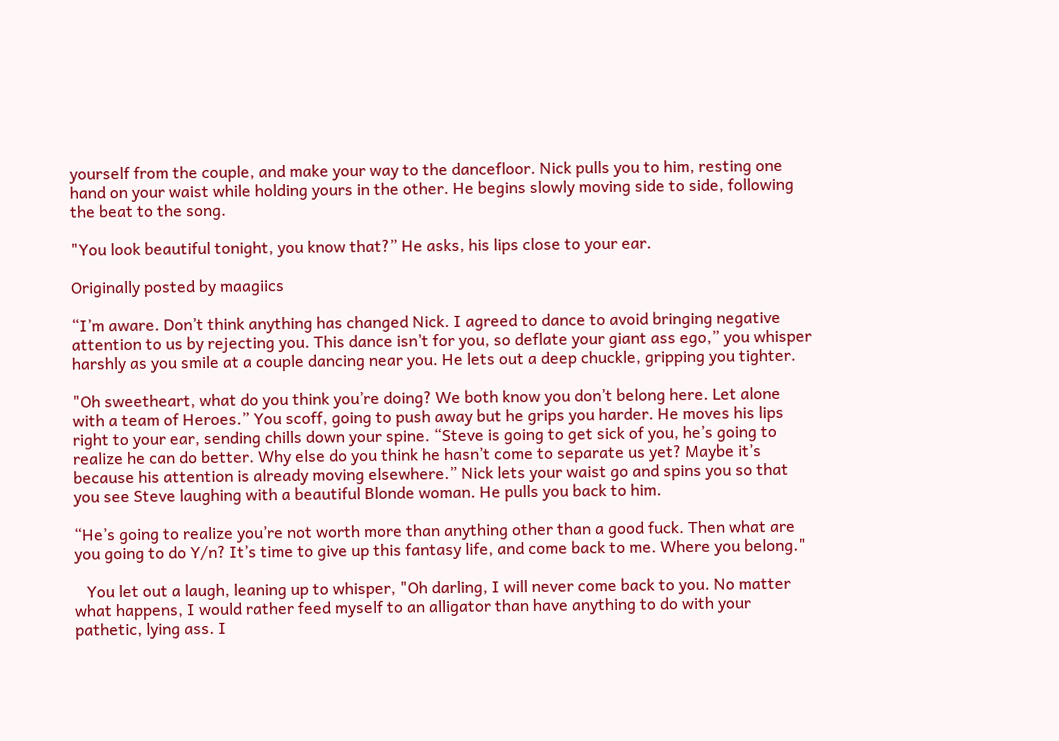yourself from the couple, and make your way to the dancefloor. Nick pulls you to him, resting one hand on your waist while holding yours in the other. He begins slowly moving side to side, following the beat to the song.

"You look beautiful tonight, you know that?” He asks, his lips close to your ear.

Originally posted by maagiics

“I’m aware. Don’t think anything has changed Nick. I agreed to dance to avoid bringing negative attention to us by rejecting you. This dance isn’t for you, so deflate your giant ass ego,” you whisper harshly as you smile at a couple dancing near you. He lets out a deep chuckle, gripping you tighter.

"Oh sweetheart, what do you think you’re doing? We both know you don’t belong here. Let alone with a team of Heroes.” You scoff, going to push away but he grips you harder. He moves his lips right to your ear, sending chills down your spine. “Steve is going to get sick of you, he’s going to realize he can do better. Why else do you think he hasn’t come to separate us yet? Maybe it’s because his attention is already moving elsewhere.” Nick lets your waist go and spins you so that you see Steve laughing with a beautiful Blonde woman. He pulls you back to him.

“He’s going to realize you’re not worth more than anything other than a good fuck. Then what are you going to do Y/n? It’s time to give up this fantasy life, and come back to me. Where you belong."

   You let out a laugh, leaning up to whisper, "Oh darling, I will never come back to you. No matter what happens, I would rather feed myself to an alligator than have anything to do with your pathetic, lying ass. I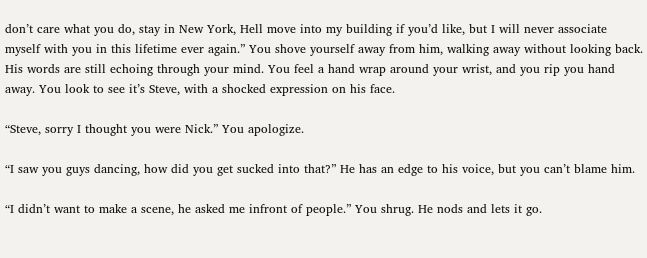don’t care what you do, stay in New York, Hell move into my building if you’d like, but I will never associate myself with you in this lifetime ever again.” You shove yourself away from him, walking away without looking back. His words are still echoing through your mind. You feel a hand wrap around your wrist, and you rip you hand away. You look to see it’s Steve, with a shocked expression on his face.

“Steve, sorry I thought you were Nick.” You apologize.

“I saw you guys dancing, how did you get sucked into that?” He has an edge to his voice, but you can’t blame him.

“I didn’t want to make a scene, he asked me infront of people.” You shrug. He nods and lets it go.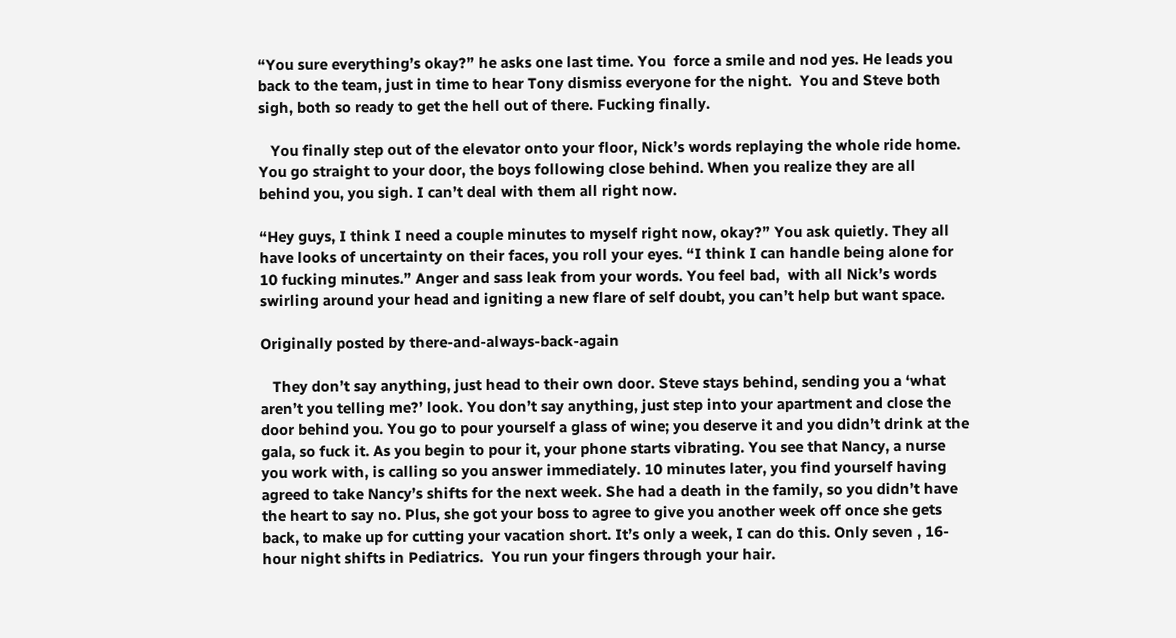“You sure everything’s okay?” he asks one last time. You  force a smile and nod yes. He leads you back to the team, just in time to hear Tony dismiss everyone for the night.  You and Steve both sigh, both so ready to get the hell out of there. Fucking finally.

   You finally step out of the elevator onto your floor, Nick’s words replaying the whole ride home. You go straight to your door, the boys following close behind. When you realize they are all behind you, you sigh. I can’t deal with them all right now.

“Hey guys, I think I need a couple minutes to myself right now, okay?” You ask quietly. They all have looks of uncertainty on their faces, you roll your eyes. “I think I can handle being alone for 10 fucking minutes.” Anger and sass leak from your words. You feel bad,  with all Nick’s words swirling around your head and igniting a new flare of self doubt, you can’t help but want space.

Originally posted by there-and-always-back-again

   They don’t say anything, just head to their own door. Steve stays behind, sending you a ‘what aren’t you telling me?’ look. You don’t say anything, just step into your apartment and close the door behind you. You go to pour yourself a glass of wine; you deserve it and you didn’t drink at the gala, so fuck it. As you begin to pour it, your phone starts vibrating. You see that Nancy, a nurse you work with, is calling so you answer immediately. 10 minutes later, you find yourself having agreed to take Nancy’s shifts for the next week. She had a death in the family, so you didn’t have the heart to say no. Plus, she got your boss to agree to give you another week off once she gets back, to make up for cutting your vacation short. It’s only a week, I can do this. Only seven , 16-hour night shifts in Pediatrics.  You run your fingers through your hair.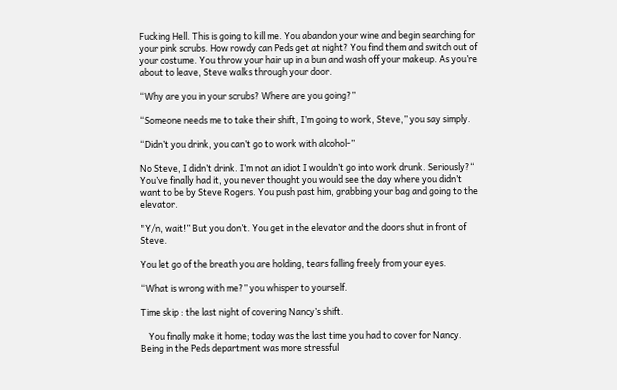Fucking Hell. This is going to kill me. You abandon your wine and begin searching for your pink scrubs. How rowdy can Peds get at night? You find them and switch out of your costume. You throw your hair up in a bun and wash off your makeup. As you’re about to leave, Steve walks through your door.

“Why are you in your scrubs? Where are you going?”

“Someone needs me to take their shift, I’m going to work, Steve,” you say simply.

“Didn’t you drink, you can’t go to work with alcohol-”

No Steve, I didn’t drink. I’m not an idiot I wouldn’t go into work drunk. Seriously?“ You’ve finally had it, you never thought you would see the day where you didn’t want to be by Steve Rogers. You push past him, grabbing your bag and going to the elevator.

"Y/n, wait!” But you don’t. You get in the elevator and the doors shut in front of Steve.

You let go of the breath you are holding, tears falling freely from your eyes.

“What is wrong with me?” you whisper to yourself.

Time skip : the last night of covering Nancy’s shift.

    You finally make it home; today was the last time you had to cover for Nancy. Being in the Peds department was more stressful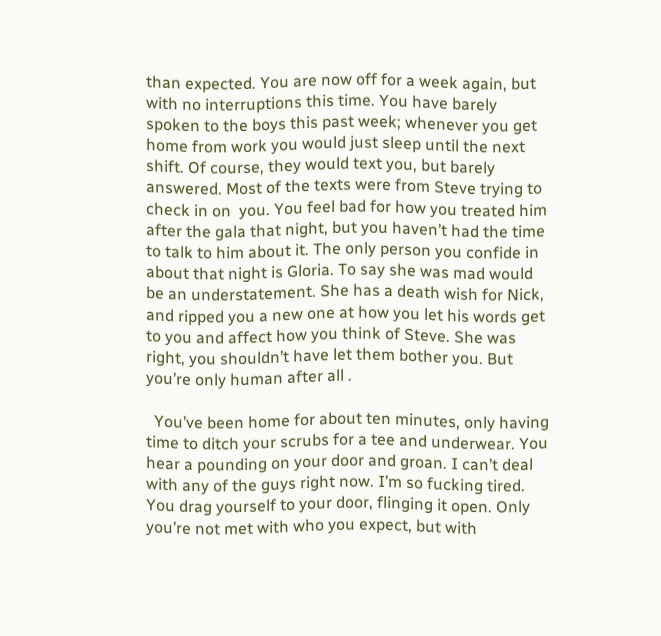than expected. You are now off for a week again, but with no interruptions this time. You have barely spoken to the boys this past week; whenever you get home from work you would just sleep until the next shift. Of course, they would text you, but barely answered. Most of the texts were from Steve trying to check in on  you. You feel bad for how you treated him after the gala that night, but you haven’t had the time to talk to him about it. The only person you confide in about that night is Gloria. To say she was mad would be an understatement. She has a death wish for Nick, and ripped you a new one at how you let his words get to you and affect how you think of Steve. She was right, you shouldn’t have let them bother you. But you’re only human after all .

  You’ve been home for about ten minutes, only having time to ditch your scrubs for a tee and underwear. You hear a pounding on your door and groan. I can’t deal with any of the guys right now. I’m so fucking tired. You drag yourself to your door, flinging it open. Only you’re not met with who you expect, but with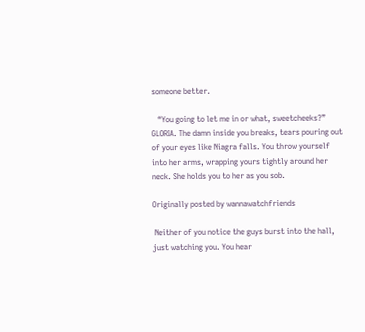someone better.

   “You going to let me in or what, sweetcheeks?” GLORIA. The damn inside you breaks, tears pouring out of your eyes like Niagra falls. You throw yourself into her arms, wrapping yours tightly around her neck. She holds you to her as you sob.

Originally posted by wannawatchfriends

 Neither of you notice the guys burst into the hall, just watching you. You hear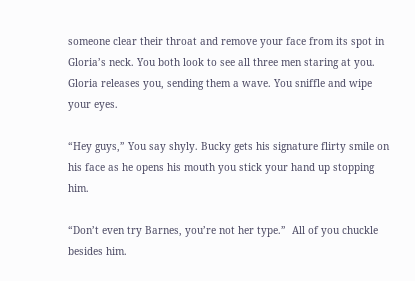someone clear their throat and remove your face from its spot in Gloria’s neck. You both look to see all three men staring at you. Gloria releases you, sending them a wave. You sniffle and wipe your eyes.

“Hey guys,” You say shyly. Bucky gets his signature flirty smile on his face as he opens his mouth you stick your hand up stopping him.

“Don’t even try Barnes, you’re not her type.”  All of you chuckle besides him.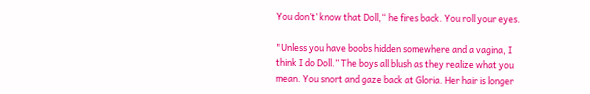You don’t’ know that Doll,“ he fires back. You roll your eyes.

"Unless you have boobs hidden somewhere and a vagina, I think I do Doll.” The boys all blush as they realize what you mean. You snort and gaze back at Gloria. Her hair is longer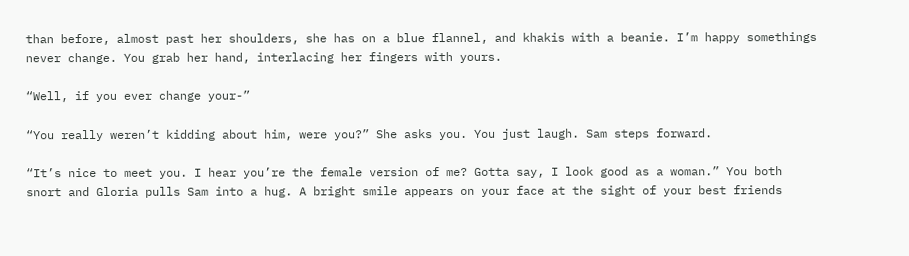than before, almost past her shoulders, she has on a blue flannel, and khakis with a beanie. I’m happy somethings never change. You grab her hand, interlacing her fingers with yours.

“Well, if you ever change your-”

“You really weren’t kidding about him, were you?” She asks you. You just laugh. Sam steps forward.

“It’s nice to meet you. I hear you’re the female version of me? Gotta say, I look good as a woman.” You both snort and Gloria pulls Sam into a hug. A bright smile appears on your face at the sight of your best friends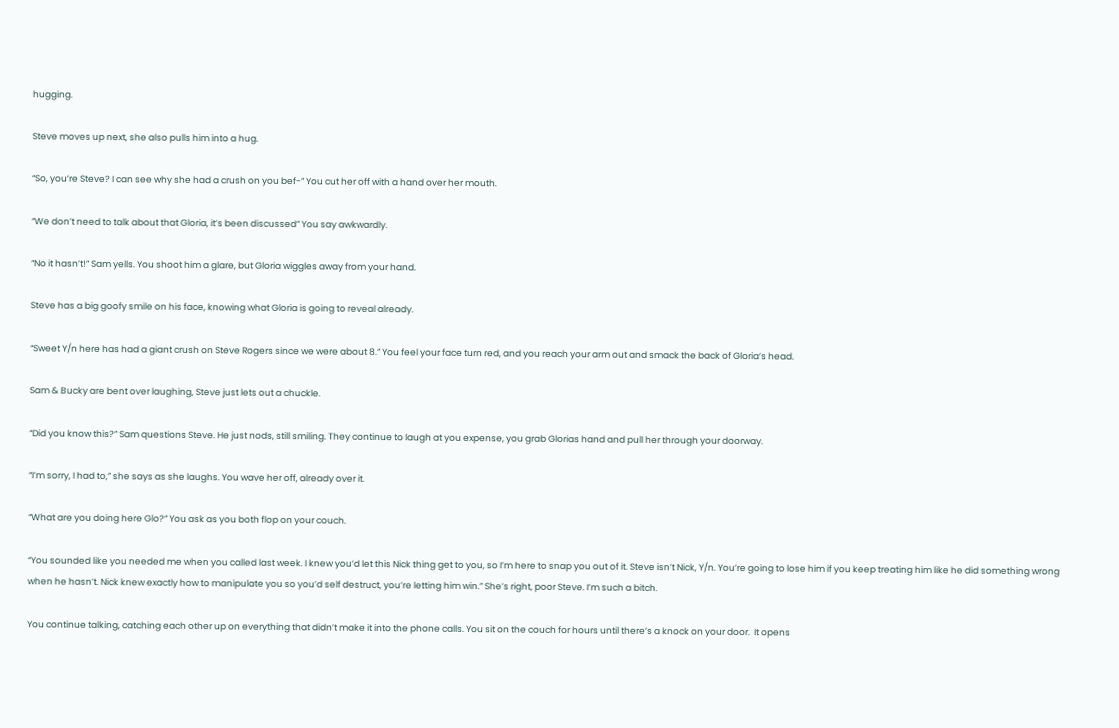hugging.

Steve moves up next, she also pulls him into a hug.

“So, you’re Steve? I can see why she had a crush on you bef-” You cut her off with a hand over her mouth.

“We don’t need to talk about that Gloria, it’s been discussed” You say awkwardly.

“No it hasn’t!” Sam yells. You shoot him a glare, but Gloria wiggles away from your hand.

Steve has a big goofy smile on his face, knowing what Gloria is going to reveal already.

“Sweet Y/n here has had a giant crush on Steve Rogers since we were about 8.” You feel your face turn red, and you reach your arm out and smack the back of Gloria’s head.

Sam & Bucky are bent over laughing, Steve just lets out a chuckle.

“Did you know this?” Sam questions Steve. He just nods, still smiling. They continue to laugh at you expense, you grab Glorias hand and pull her through your doorway.

“I’m sorry, I had to,” she says as she laughs. You wave her off, already over it.

“What are you doing here Glo?” You ask as you both flop on your couch.

“You sounded like you needed me when you called last week. I knew you’d let this Nick thing get to you, so I’m here to snap you out of it. Steve isn’t Nick, Y/n. You’re going to lose him if you keep treating him like he did something wrong when he hasn’t. Nick knew exactly how to manipulate you so you’d self destruct, you’re letting him win.” She’s right, poor Steve. I’m such a bitch.

You continue talking, catching each other up on everything that didn’t make it into the phone calls. You sit on the couch for hours until there’s a knock on your door.  It opens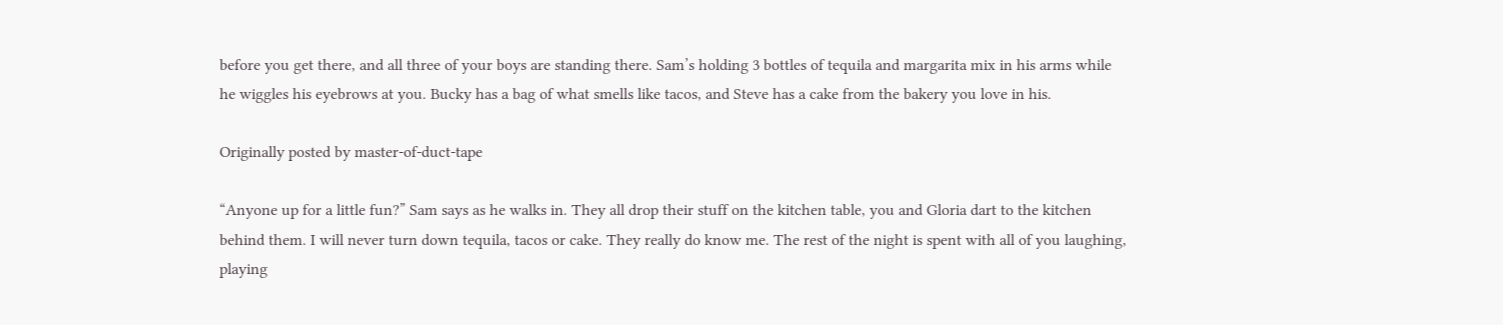before you get there, and all three of your boys are standing there. Sam’s holding 3 bottles of tequila and margarita mix in his arms while he wiggles his eyebrows at you. Bucky has a bag of what smells like tacos, and Steve has a cake from the bakery you love in his.

Originally posted by master-of-duct-tape

“Anyone up for a little fun?” Sam says as he walks in. They all drop their stuff on the kitchen table, you and Gloria dart to the kitchen behind them. I will never turn down tequila, tacos or cake. They really do know me. The rest of the night is spent with all of you laughing, playing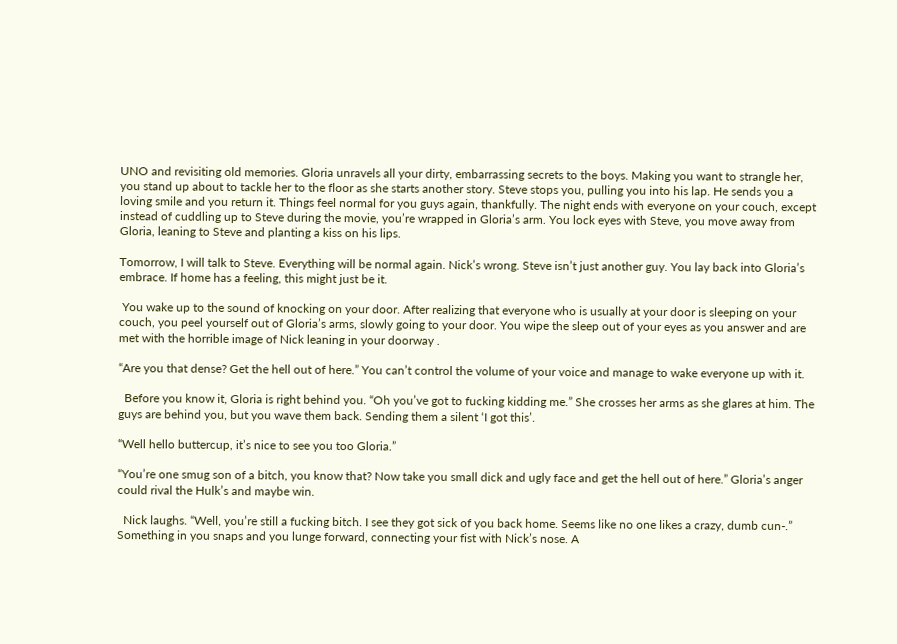UNO and revisiting old memories. Gloria unravels all your dirty, embarrassing secrets to the boys. Making you want to strangle her, you stand up about to tackle her to the floor as she starts another story. Steve stops you, pulling you into his lap. He sends you a loving smile and you return it. Things feel normal for you guys again, thankfully. The night ends with everyone on your couch, except instead of cuddling up to Steve during the movie, you’re wrapped in Gloria’s arm. You lock eyes with Steve, you move away from Gloria, leaning to Steve and planting a kiss on his lips.

Tomorrow, I will talk to Steve. Everything will be normal again. Nick’s wrong. Steve isn’t just another guy. You lay back into Gloria’s embrace. If home has a feeling, this might just be it.

 You wake up to the sound of knocking on your door. After realizing that everyone who is usually at your door is sleeping on your couch, you peel yourself out of Gloria’s arms, slowly going to your door. You wipe the sleep out of your eyes as you answer and are met with the horrible image of Nick leaning in your doorway .

“Are you that dense? Get the hell out of here.” You can’t control the volume of your voice and manage to wake everyone up with it.

  Before you know it, Gloria is right behind you. “Oh you’ve got to fucking kidding me.” She crosses her arms as she glares at him. The guys are behind you, but you wave them back. Sending them a silent ‘I got this’.

“Well hello buttercup, it’s nice to see you too Gloria.”

“You’re one smug son of a bitch, you know that? Now take you small dick and ugly face and get the hell out of here.” Gloria’s anger could rival the Hulk’s and maybe win.

  Nick laughs. “Well, you’re still a fucking bitch. I see they got sick of you back home. Seems like no one likes a crazy, dumb cun-.” Something in you snaps and you lunge forward, connecting your fist with Nick’s nose. A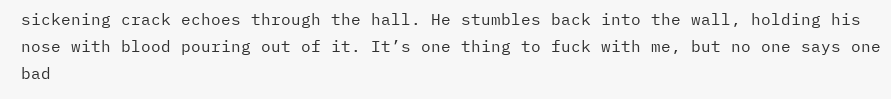sickening crack echoes through the hall. He stumbles back into the wall, holding his nose with blood pouring out of it. It’s one thing to fuck with me, but no one says one bad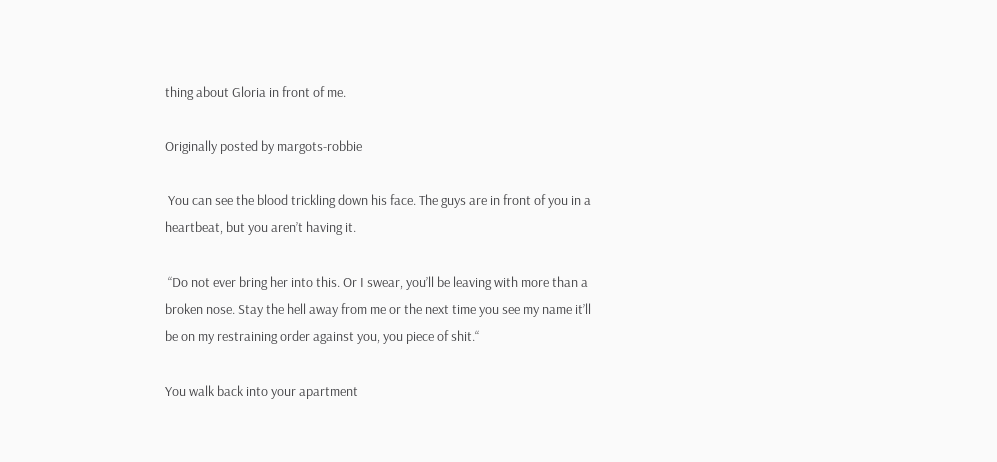thing about Gloria in front of me.

Originally posted by margots-robbie

 You can see the blood trickling down his face. The guys are in front of you in a heartbeat, but you aren’t having it.

 “Do not ever bring her into this. Or I swear, you’ll be leaving with more than a broken nose. Stay the hell away from me or the next time you see my name it’ll be on my restraining order against you, you piece of shit.“

You walk back into your apartment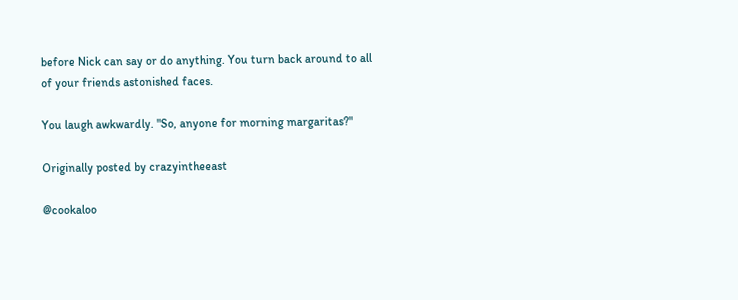before Nick can say or do anything. You turn back around to all of your friends astonished faces.

You laugh awkwardly. "So, anyone for morning margaritas?"

Originally posted by crazyintheeast

@cookaloo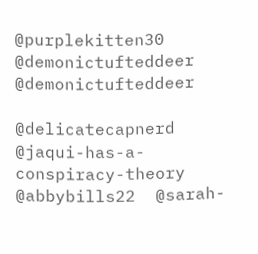@purplekitten30  @demonictufteddeer   @demonictufteddeer

@delicatecapnerd  @jaqui-has-a-conspiracy-theory   @abbybills22  @sarah-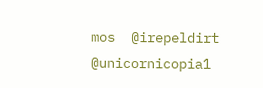mos  @irepeldirt  @unicornicopia1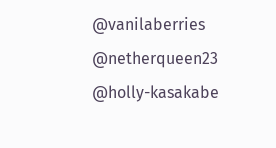@vanilaberries @netherqueen23 @holly-kasakabe